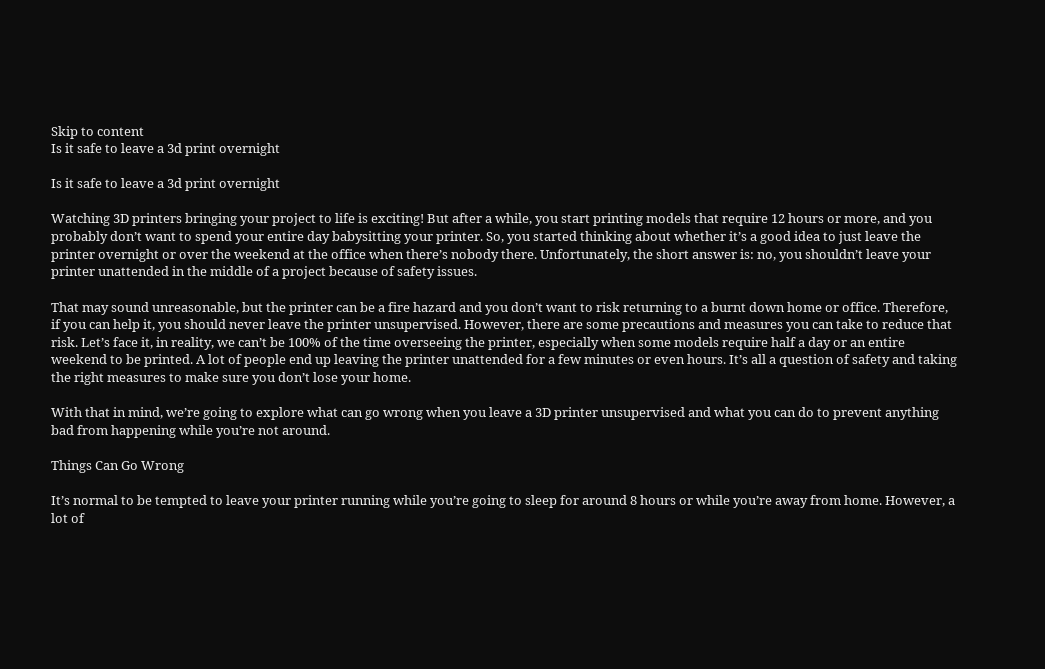Skip to content
Is it safe to leave a 3d print overnight

Is it safe to leave a 3d print overnight

Watching 3D printers bringing your project to life is exciting! But after a while, you start printing models that require 12 hours or more, and you probably don’t want to spend your entire day babysitting your printer. So, you started thinking about whether it’s a good idea to just leave the printer overnight or over the weekend at the office when there’s nobody there. Unfortunately, the short answer is: no, you shouldn’t leave your printer unattended in the middle of a project because of safety issues.

That may sound unreasonable, but the printer can be a fire hazard and you don’t want to risk returning to a burnt down home or office. Therefore, if you can help it, you should never leave the printer unsupervised. However, there are some precautions and measures you can take to reduce that risk. Let’s face it, in reality, we can’t be 100% of the time overseeing the printer, especially when some models require half a day or an entire weekend to be printed. A lot of people end up leaving the printer unattended for a few minutes or even hours. It’s all a question of safety and taking the right measures to make sure you don’t lose your home.

With that in mind, we’re going to explore what can go wrong when you leave a 3D printer unsupervised and what you can do to prevent anything bad from happening while you’re not around.

Things Can Go Wrong

It’s normal to be tempted to leave your printer running while you’re going to sleep for around 8 hours or while you’re away from home. However, a lot of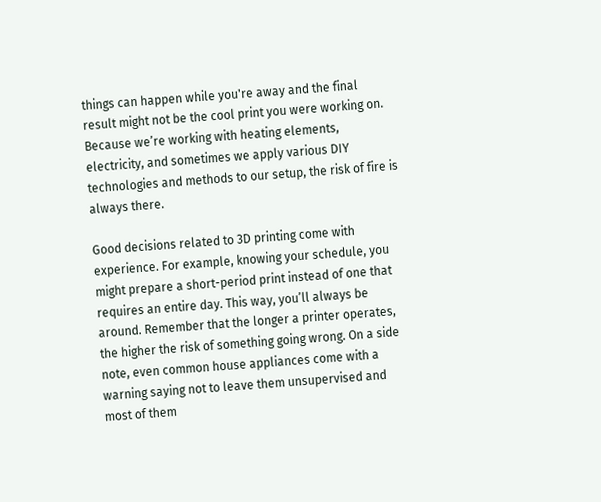things can happen while you're away and the final result might not be the cool print you were working on. Because we’re working with heating elements, electricity, and sometimes we apply various DIY technologies and methods to our setup, the risk of fire is always there.

Good decisions related to 3D printing come with experience. For example, knowing your schedule, you might prepare a short-period print instead of one that requires an entire day. This way, you’ll always be around. Remember that the longer a printer operates, the higher the risk of something going wrong. On a side note, even common house appliances come with a warning saying not to leave them unsupervised and most of them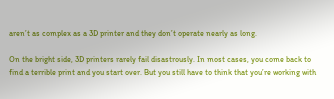aren’t as complex as a 3D printer and they don’t operate nearly as long.

On the bright side, 3D printers rarely fail disastrously. In most cases, you come back to find a terrible print and you start over. But you still have to think that you’re working with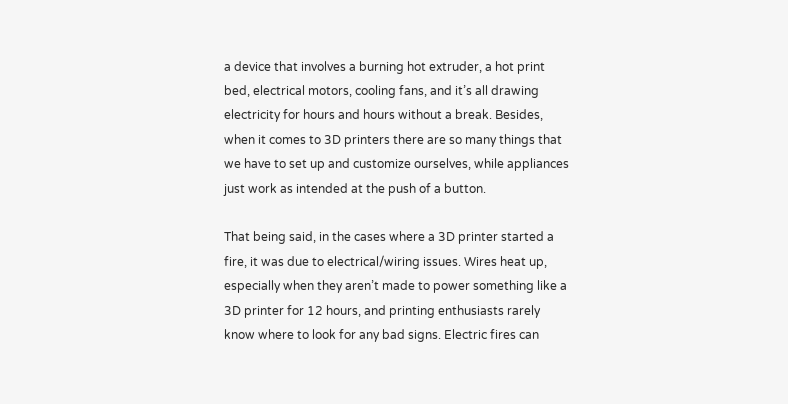a device that involves a burning hot extruder, a hot print bed, electrical motors, cooling fans, and it’s all drawing electricity for hours and hours without a break. Besides, when it comes to 3D printers there are so many things that we have to set up and customize ourselves, while appliances just work as intended at the push of a button.

That being said, in the cases where a 3D printer started a fire, it was due to electrical/wiring issues. Wires heat up, especially when they aren’t made to power something like a 3D printer for 12 hours, and printing enthusiasts rarely know where to look for any bad signs. Electric fires can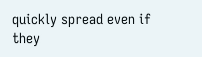quickly spread even if they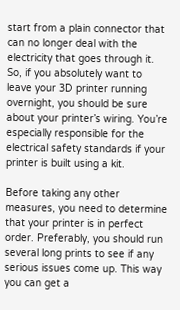start from a plain connector that can no longer deal with the electricity that goes through it. So, if you absolutely want to leave your 3D printer running overnight, you should be sure about your printer’s wiring. You’re especially responsible for the electrical safety standards if your printer is built using a kit.

Before taking any other measures, you need to determine that your printer is in perfect order. Preferably, you should run several long prints to see if any serious issues come up. This way you can get a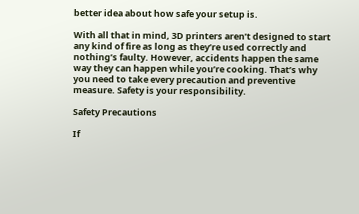better idea about how safe your setup is.

With all that in mind, 3D printers aren’t designed to start any kind of fire as long as they’re used correctly and nothing’s faulty. However, accidents happen the same way they can happen while you’re cooking. That’s why you need to take every precaution and preventive measure. Safety is your responsibility.

Safety Precautions

If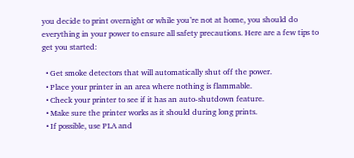you decide to print overnight or while you’re not at home, you should do everything in your power to ensure all safety precautions. Here are a few tips to get you started:

  • Get smoke detectors that will automatically shut off the power.
  • Place your printer in an area where nothing is flammable.
  • Check your printer to see if it has an auto-shutdown feature.
  • Make sure the printer works as it should during long prints.
  • If possible, use PLA and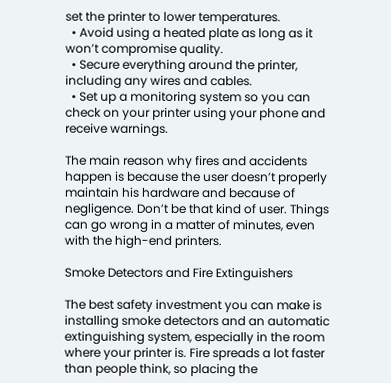set the printer to lower temperatures.
  • Avoid using a heated plate as long as it won’t compromise quality.
  • Secure everything around the printer, including any wires and cables.
  • Set up a monitoring system so you can check on your printer using your phone and receive warnings.

The main reason why fires and accidents happen is because the user doesn’t properly maintain his hardware and because of negligence. Don’t be that kind of user. Things can go wrong in a matter of minutes, even with the high-end printers.

Smoke Detectors and Fire Extinguishers

The best safety investment you can make is installing smoke detectors and an automatic extinguishing system, especially in the room where your printer is. Fire spreads a lot faster than people think, so placing the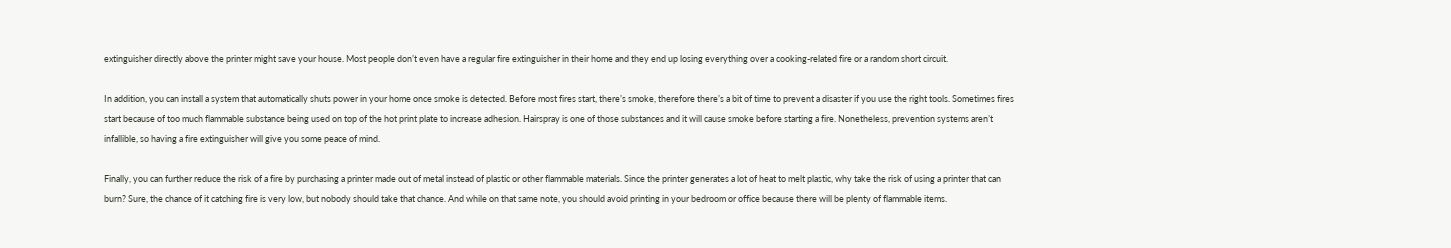extinguisher directly above the printer might save your house. Most people don’t even have a regular fire extinguisher in their home and they end up losing everything over a cooking-related fire or a random short circuit.

In addition, you can install a system that automatically shuts power in your home once smoke is detected. Before most fires start, there’s smoke, therefore there’s a bit of time to prevent a disaster if you use the right tools. Sometimes fires start because of too much flammable substance being used on top of the hot print plate to increase adhesion. Hairspray is one of those substances and it will cause smoke before starting a fire. Nonetheless, prevention systems aren’t infallible, so having a fire extinguisher will give you some peace of mind.

Finally, you can further reduce the risk of a fire by purchasing a printer made out of metal instead of plastic or other flammable materials. Since the printer generates a lot of heat to melt plastic, why take the risk of using a printer that can burn? Sure, the chance of it catching fire is very low, but nobody should take that chance. And while on that same note, you should avoid printing in your bedroom or office because there will be plenty of flammable items.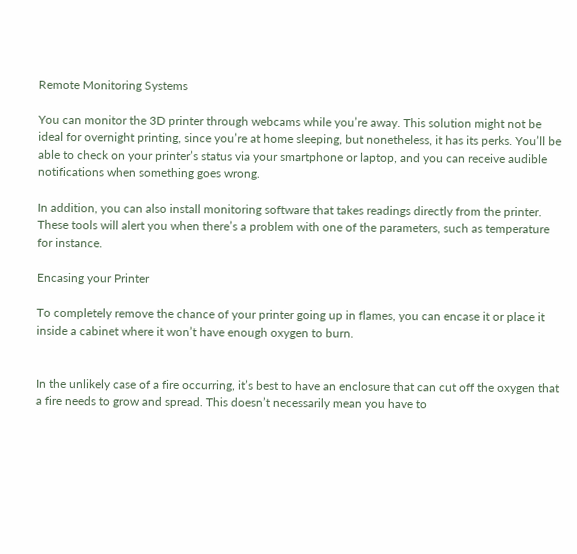Remote Monitoring Systems

You can monitor the 3D printer through webcams while you’re away. This solution might not be ideal for overnight printing, since you’re at home sleeping, but nonetheless, it has its perks. You’ll be able to check on your printer’s status via your smartphone or laptop, and you can receive audible notifications when something goes wrong.

In addition, you can also install monitoring software that takes readings directly from the printer. These tools will alert you when there’s a problem with one of the parameters, such as temperature for instance.

Encasing your Printer

To completely remove the chance of your printer going up in flames, you can encase it or place it inside a cabinet where it won’t have enough oxygen to burn.


In the unlikely case of a fire occurring, it’s best to have an enclosure that can cut off the oxygen that a fire needs to grow and spread. This doesn’t necessarily mean you have to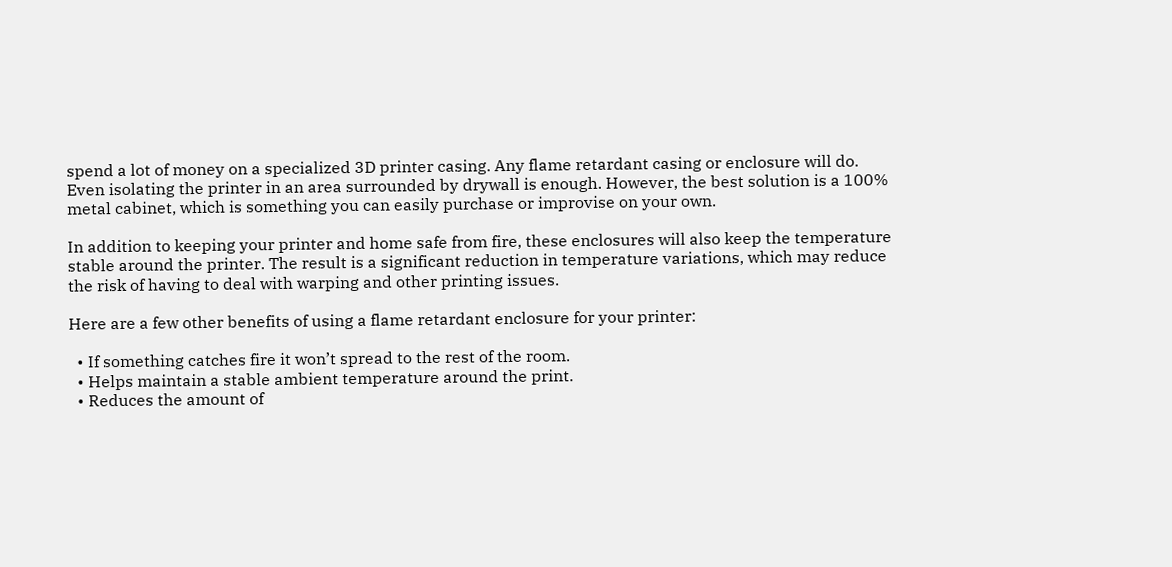spend a lot of money on a specialized 3D printer casing. Any flame retardant casing or enclosure will do. Even isolating the printer in an area surrounded by drywall is enough. However, the best solution is a 100% metal cabinet, which is something you can easily purchase or improvise on your own.

In addition to keeping your printer and home safe from fire, these enclosures will also keep the temperature stable around the printer. The result is a significant reduction in temperature variations, which may reduce the risk of having to deal with warping and other printing issues.

Here are a few other benefits of using a flame retardant enclosure for your printer:

  • If something catches fire it won’t spread to the rest of the room.
  • Helps maintain a stable ambient temperature around the print.
  • Reduces the amount of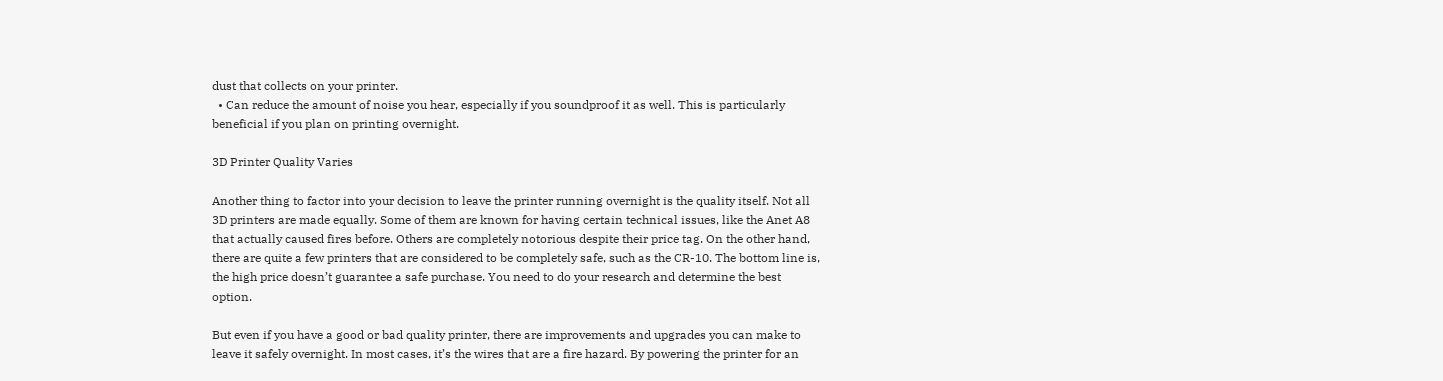dust that collects on your printer.
  • Can reduce the amount of noise you hear, especially if you soundproof it as well. This is particularly beneficial if you plan on printing overnight.

3D Printer Quality Varies

Another thing to factor into your decision to leave the printer running overnight is the quality itself. Not all 3D printers are made equally. Some of them are known for having certain technical issues, like the Anet A8 that actually caused fires before. Others are completely notorious despite their price tag. On the other hand, there are quite a few printers that are considered to be completely safe, such as the CR-10. The bottom line is, the high price doesn’t guarantee a safe purchase. You need to do your research and determine the best option.

But even if you have a good or bad quality printer, there are improvements and upgrades you can make to leave it safely overnight. In most cases, it’s the wires that are a fire hazard. By powering the printer for an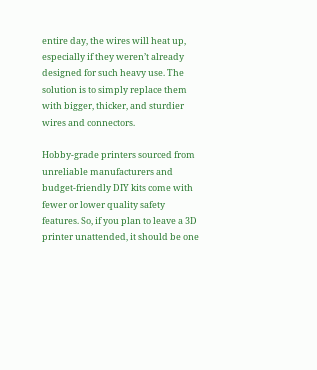entire day, the wires will heat up, especially if they weren’t already designed for such heavy use. The solution is to simply replace them with bigger, thicker, and sturdier wires and connectors.

Hobby-grade printers sourced from unreliable manufacturers and budget-friendly DIY kits come with fewer or lower quality safety features. So, if you plan to leave a 3D printer unattended, it should be one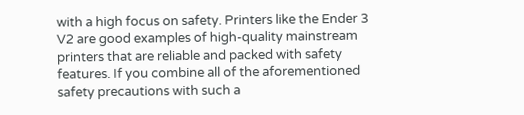with a high focus on safety. Printers like the Ender 3 V2 are good examples of high-quality mainstream printers that are reliable and packed with safety features. If you combine all of the aforementioned safety precautions with such a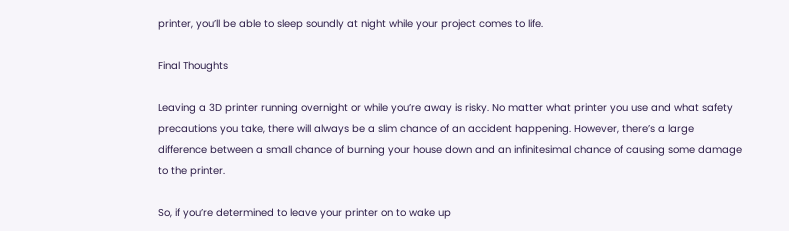printer, you’ll be able to sleep soundly at night while your project comes to life.

Final Thoughts

Leaving a 3D printer running overnight or while you’re away is risky. No matter what printer you use and what safety precautions you take, there will always be a slim chance of an accident happening. However, there’s a large difference between a small chance of burning your house down and an infinitesimal chance of causing some damage to the printer.

So, if you’re determined to leave your printer on to wake up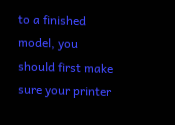to a finished model, you should first make sure your printer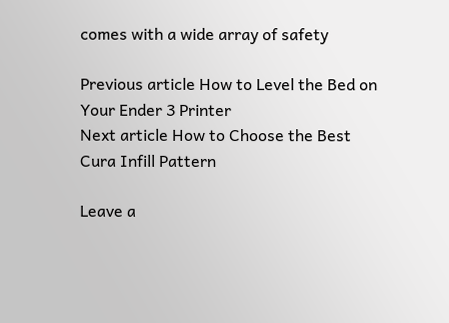comes with a wide array of safety

Previous article How to Level the Bed on Your Ender 3 Printer
Next article How to Choose the Best Cura Infill Pattern

Leave a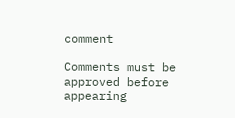comment

Comments must be approved before appearing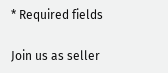* Required fields

Join us as seller